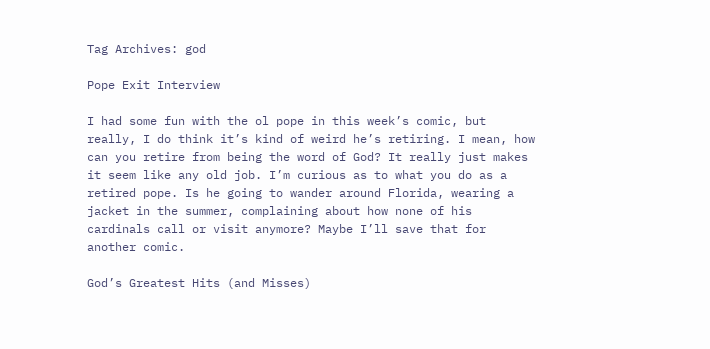Tag Archives: god

Pope Exit Interview

I had some fun with the ol pope in this week’s comic, but really, I do think it’s kind of weird he’s retiring. I mean, how can you retire from being the word of God? It really just makes it seem like any old job. I’m curious as to what you do as a retired pope. Is he going to wander around Florida, wearing a jacket in the summer, complaining about how none of his cardinals call or visit anymore? Maybe I’ll save that for another comic.

God’s Greatest Hits (and Misses)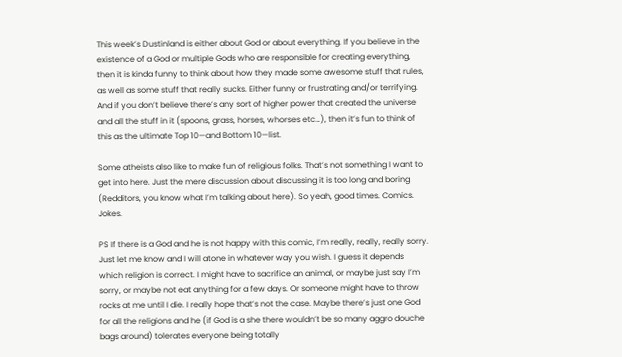This week’s Dustinland is either about God or about everything. If you believe in the existence of a God or multiple Gods who are responsible for creating everything, then it is kinda funny to think about how they made some awesome stuff that rules, as well as some stuff that really sucks. Either funny or frustrating and/or terrifying. And if you don’t believe there’s any sort of higher power that created the universe and all the stuff in it (spoons, grass, horses, whorses etc…), then it’s fun to think of this as the ultimate Top 10—and Bottom 10—list.

Some atheists also like to make fun of religious folks. That’s not something I want to get into here. Just the mere discussion about discussing it is too long and boring (Redditors, you know what I’m talking about here). So yeah, good times. Comics. Jokes.

PS If there is a God and he is not happy with this comic, I’m really, really, really sorry. Just let me know and I will atone in whatever way you wish. I guess it depends which religion is correct. I might have to sacrifice an animal, or maybe just say I’m sorry, or maybe not eat anything for a few days. Or someone might have to throw rocks at me until I die. I really hope that’s not the case. Maybe there’s just one God for all the religions and he (if God is a she there wouldn’t be so many aggro douche bags around) tolerates everyone being totally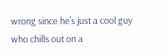wrong since he’s just a cool guy who chills out on a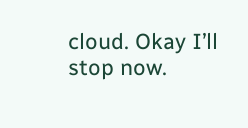cloud. Okay I’ll stop now.